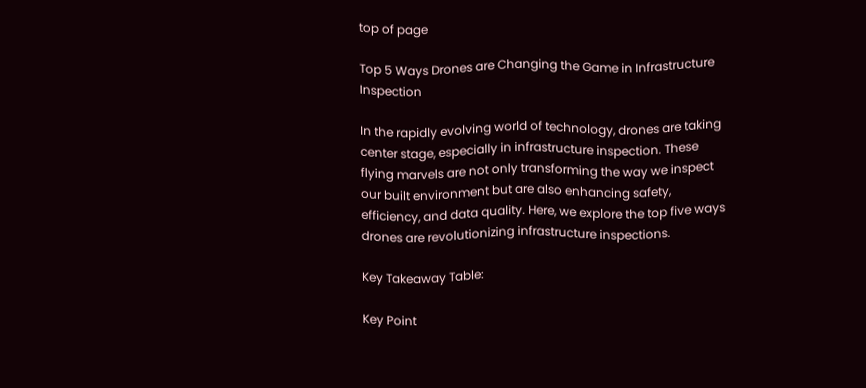top of page

Top 5 Ways Drones are Changing the Game in Infrastructure Inspection

In the rapidly evolving world of technology, drones are taking center stage, especially in infrastructure inspection. These flying marvels are not only transforming the way we inspect our built environment but are also enhancing safety, efficiency, and data quality. Here, we explore the top five ways drones are revolutionizing infrastructure inspections.

Key Takeaway Table:

Key Point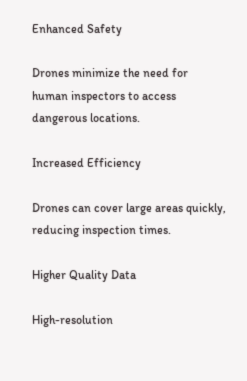Enhanced Safety

Drones minimize the need for human inspectors to access dangerous locations.

Increased Efficiency

Drones can cover large areas quickly, reducing inspection times.

Higher Quality Data

High-resolution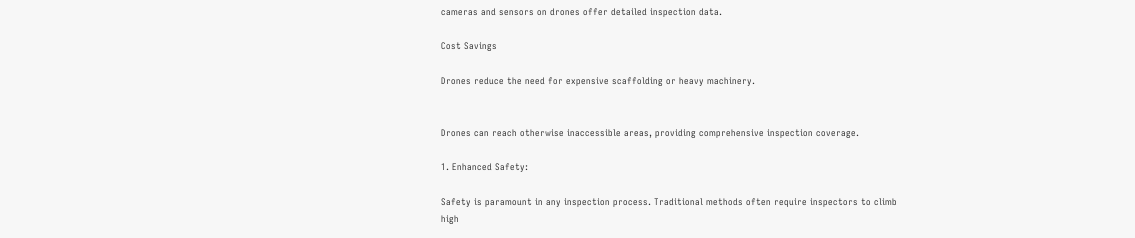cameras and sensors on drones offer detailed inspection data.

Cost Savings

Drones reduce the need for expensive scaffolding or heavy machinery.


Drones can reach otherwise inaccessible areas, providing comprehensive inspection coverage.

1. Enhanced Safety:

Safety is paramount in any inspection process. Traditional methods often require inspectors to climb high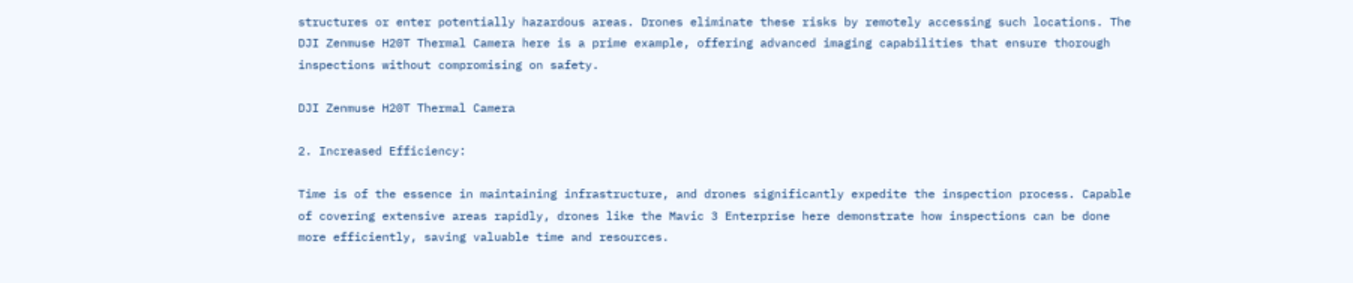structures or enter potentially hazardous areas. Drones eliminate these risks by remotely accessing such locations. The DJI Zenmuse H20T Thermal Camera here is a prime example, offering advanced imaging capabilities that ensure thorough inspections without compromising on safety.

DJI Zenmuse H20T Thermal Camera

2. Increased Efficiency:

Time is of the essence in maintaining infrastructure, and drones significantly expedite the inspection process. Capable of covering extensive areas rapidly, drones like the Mavic 3 Enterprise here demonstrate how inspections can be done more efficiently, saving valuable time and resources.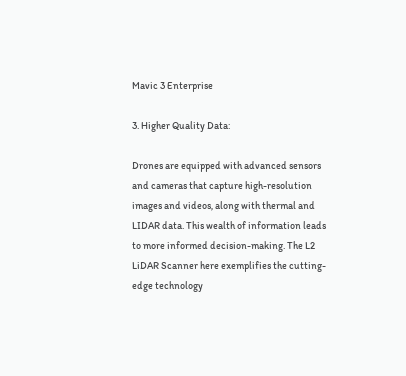Mavic 3 Enterprise

3. Higher Quality Data:

Drones are equipped with advanced sensors and cameras that capture high-resolution images and videos, along with thermal and LIDAR data. This wealth of information leads to more informed decision-making. The L2 LiDAR Scanner here exemplifies the cutting-edge technology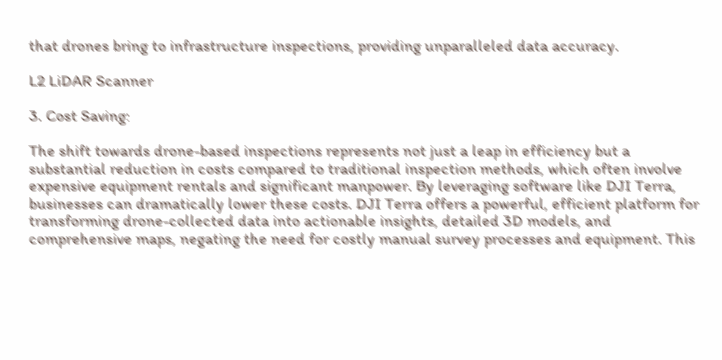that drones bring to infrastructure inspections, providing unparalleled data accuracy.

L2 LiDAR Scanner

3. Cost Saving:

The shift towards drone-based inspections represents not just a leap in efficiency but a substantial reduction in costs compared to traditional inspection methods, which often involve expensive equipment rentals and significant manpower. By leveraging software like DJI Terra, businesses can dramatically lower these costs. DJI Terra offers a powerful, efficient platform for transforming drone-collected data into actionable insights, detailed 3D models, and comprehensive maps, negating the need for costly manual survey processes and equipment. This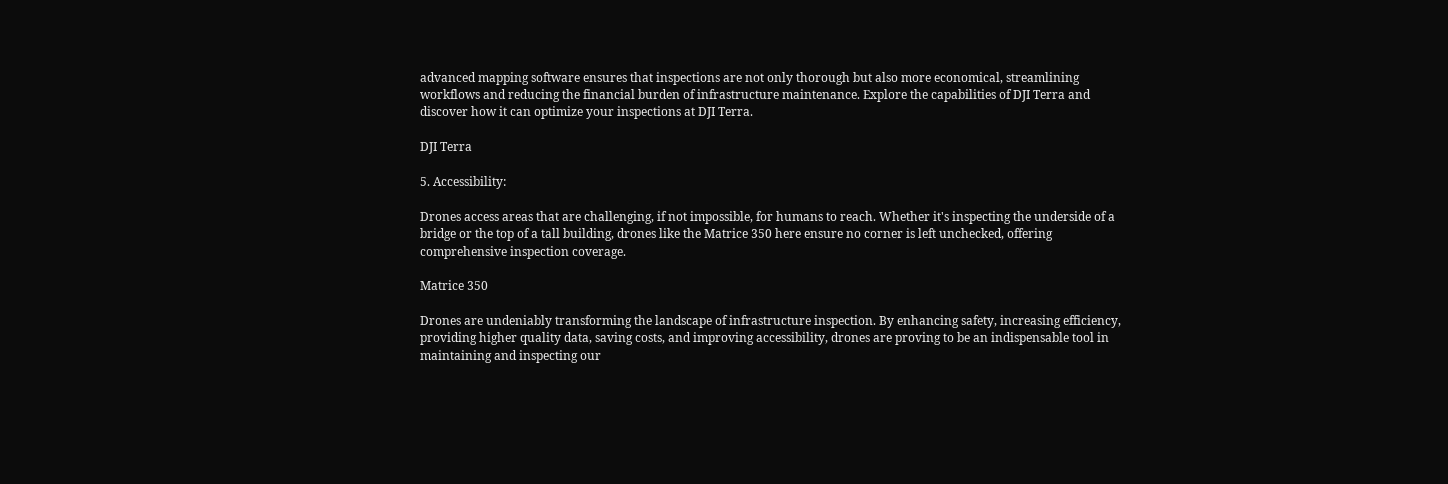advanced mapping software ensures that inspections are not only thorough but also more economical, streamlining workflows and reducing the financial burden of infrastructure maintenance. Explore the capabilities of DJI Terra and discover how it can optimize your inspections at DJI Terra.

DJI Terra

5. Accessibility:

Drones access areas that are challenging, if not impossible, for humans to reach. Whether it's inspecting the underside of a bridge or the top of a tall building, drones like the Matrice 350 here ensure no corner is left unchecked, offering comprehensive inspection coverage.

Matrice 350

Drones are undeniably transforming the landscape of infrastructure inspection. By enhancing safety, increasing efficiency, providing higher quality data, saving costs, and improving accessibility, drones are proving to be an indispensable tool in maintaining and inspecting our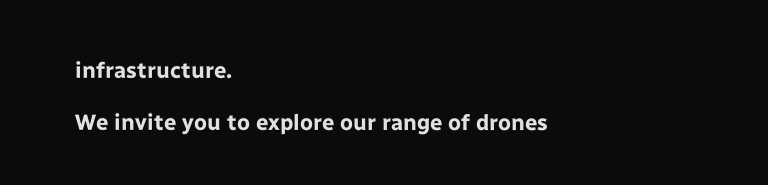infrastructure.

We invite you to explore our range of drones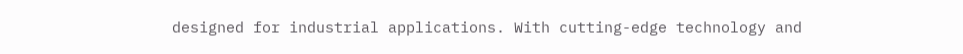designed for industrial applications. With cutting-edge technology and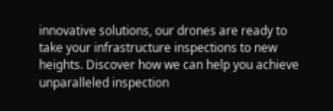innovative solutions, our drones are ready to take your infrastructure inspections to new heights. Discover how we can help you achieve unparalleled inspection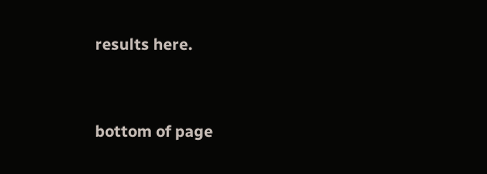results here.


bottom of page